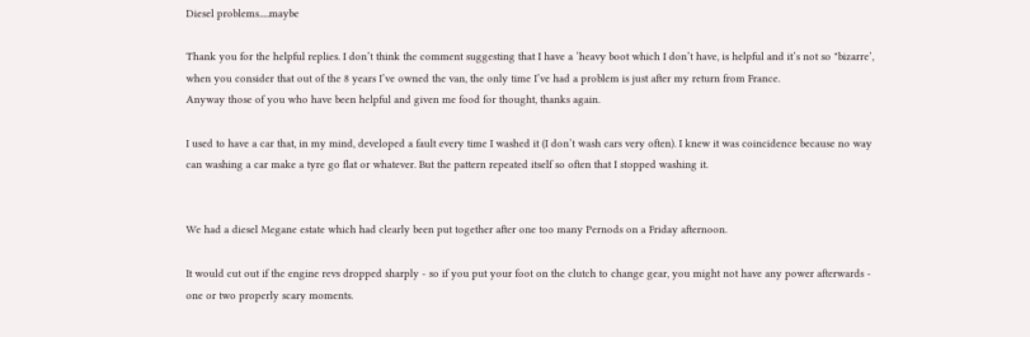Diesel problems.....maybe

Thank you for the helpful replies. I don’t think the comment suggesting that I have a ‘heavy boot which I don’t have, is helpful and it’s not so "bizarre’, when you consider that out of the 8 years I’ve owned the van, the only time I’ve had a problem is just after my return from France.
Anyway those of you who have been helpful and given me food for thought, thanks again.

I used to have a car that, in my mind, developed a fault every time I washed it (I don’t wash cars very often). I knew it was coincidence because no way can washing a car make a tyre go flat or whatever. But the pattern repeated itself so often that I stopped washing it.


We had a diesel Megane estate which had clearly been put together after one too many Pernods on a Friday afternoon.

It would cut out if the engine revs dropped sharply - so if you put your foot on the clutch to change gear, you might not have any power afterwards - one or two properly scary moments.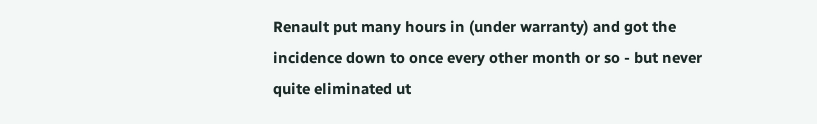Renault put many hours in (under warranty) and got the incidence down to once every other month or so - but never quite eliminated ut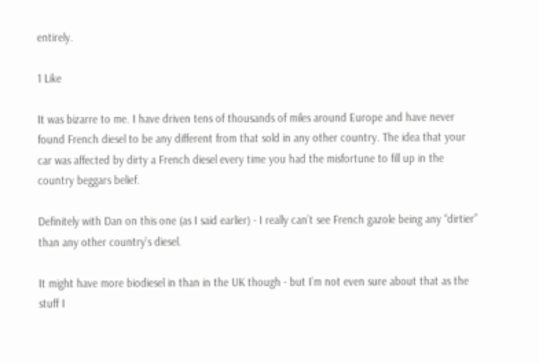entirely.

1 Like

It was bizarre to me. I have driven tens of thousands of miles around Europe and have never found French diesel to be any different from that sold in any other country. The idea that your car was affected by dirty a French diesel every time you had the misfortune to fill up in the country beggars belief.

Definitely with Dan on this one (as I said earlier) - I really can’t see French gazole being any “dirtier” than any other country’s diesel.

It might have more biodiesel in than in the UK though - but I’m not even sure about that as the stuff I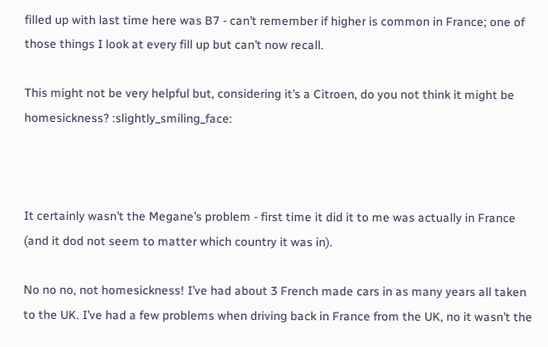filled up with last time here was B7 - can’t remember if higher is common in France; one of those things I look at every fill up but can’t now recall.

This might not be very helpful but, considering it’s a Citroen, do you not think it might be homesickness? :slightly_smiling_face:



It certainly wasn’t the Megane’s problem - first time it did it to me was actually in France (and it dod not seem to matter which country it was in).

No no no, not homesickness! I’ve had about 3 French made cars in as many years all taken to the UK. I’ve had a few problems when driving back in France from the UK, no it wasn’t the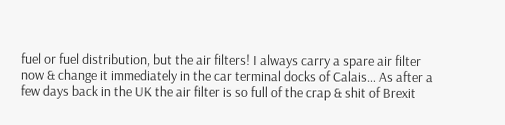fuel or fuel distribution, but the air filters! I always carry a spare air filter now & change it immediately in the car terminal docks of Calais… As after a few days back in the UK the air filter is so full of the crap & shit of Brexit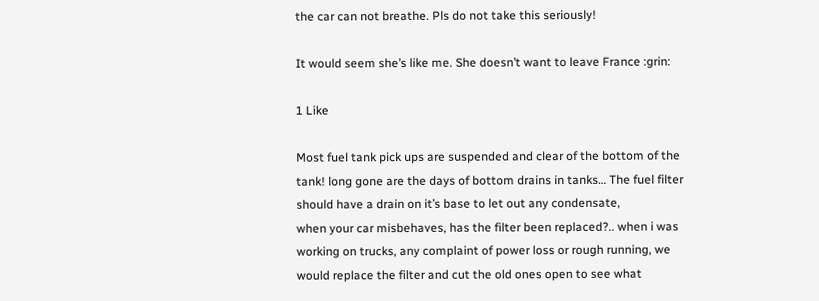the car can not breathe. Pls do not take this seriously!

It would seem she’s like me. She doesn’t want to leave France :grin:

1 Like

Most fuel tank pick ups are suspended and clear of the bottom of the tank! long gone are the days of bottom drains in tanks… The fuel filter should have a drain on it’s base to let out any condensate,
when your car misbehaves, has the filter been replaced?.. when i was working on trucks, any complaint of power loss or rough running, we would replace the filter and cut the old ones open to see what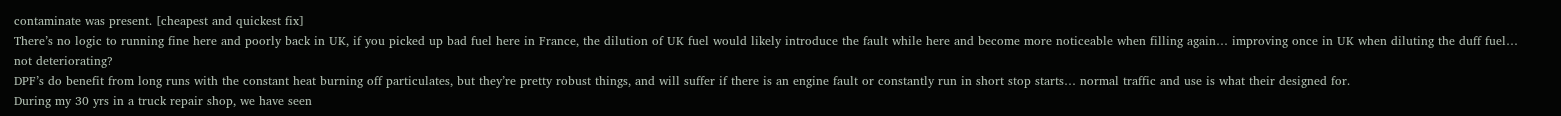contaminate was present. [cheapest and quickest fix]
There’s no logic to running fine here and poorly back in UK, if you picked up bad fuel here in France, the dilution of UK fuel would likely introduce the fault while here and become more noticeable when filling again… improving once in UK when diluting the duff fuel… not deteriorating?
DPF’s do benefit from long runs with the constant heat burning off particulates, but they’re pretty robust things, and will suffer if there is an engine fault or constantly run in short stop starts… normal traffic and use is what their designed for.
During my 30 yrs in a truck repair shop, we have seen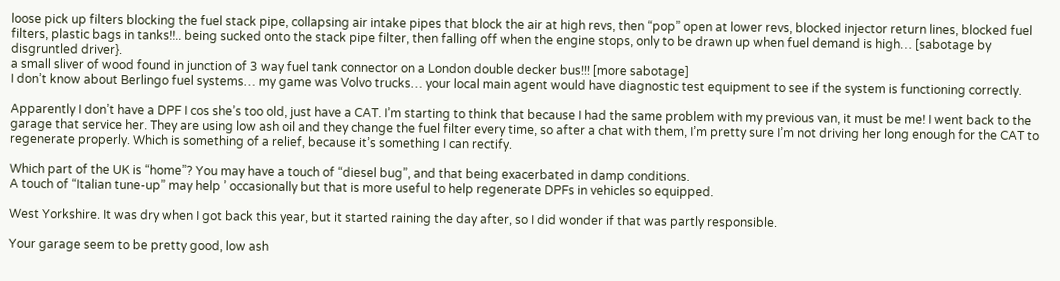loose pick up filters blocking the fuel stack pipe, collapsing air intake pipes that block the air at high revs, then “pop” open at lower revs, blocked injector return lines, blocked fuel filters, plastic bags in tanks!!.. being sucked onto the stack pipe filter, then falling off when the engine stops, only to be drawn up when fuel demand is high… [sabotage by disgruntled driver}.
a small sliver of wood found in junction of 3 way fuel tank connector on a London double decker bus!!! [more sabotage]
I don’t know about Berlingo fuel systems… my game was Volvo trucks… your local main agent would have diagnostic test equipment to see if the system is functioning correctly.

Apparently I don’t have a DPF I cos she’s too old, just have a CAT. I’m starting to think that because I had the same problem with my previous van, it must be me! I went back to the garage that service her. They are using low ash oil and they change the fuel filter every time, so after a chat with them, I’m pretty sure I’m not driving her long enough for the CAT to regenerate properly. Which is something of a relief, because it’s something I can rectify.

Which part of the UK is “home”? You may have a touch of “diesel bug”, and that being exacerbated in damp conditions.
A touch of “Italian tune-up” may help ’ occasionally but that is more useful to help regenerate DPFs in vehicles so equipped.

West Yorkshire. It was dry when I got back this year, but it started raining the day after, so I did wonder if that was partly responsible.

Your garage seem to be pretty good, low ash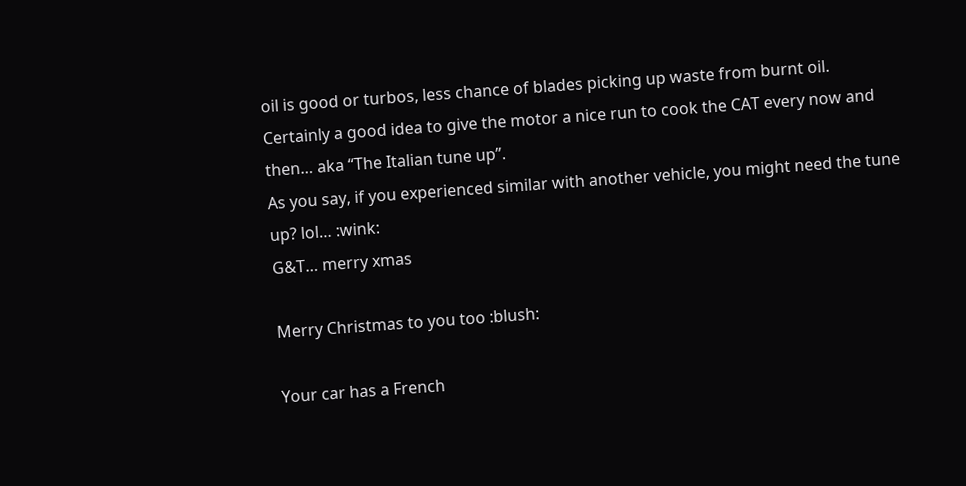oil is good or turbos, less chance of blades picking up waste from burnt oil.
Certainly a good idea to give the motor a nice run to cook the CAT every now and then… aka “The Italian tune up”.
As you say, if you experienced similar with another vehicle, you might need the tune up? lol… :wink:
G&T… merry xmas

Merry Christmas to you too :blush:

Your car has a French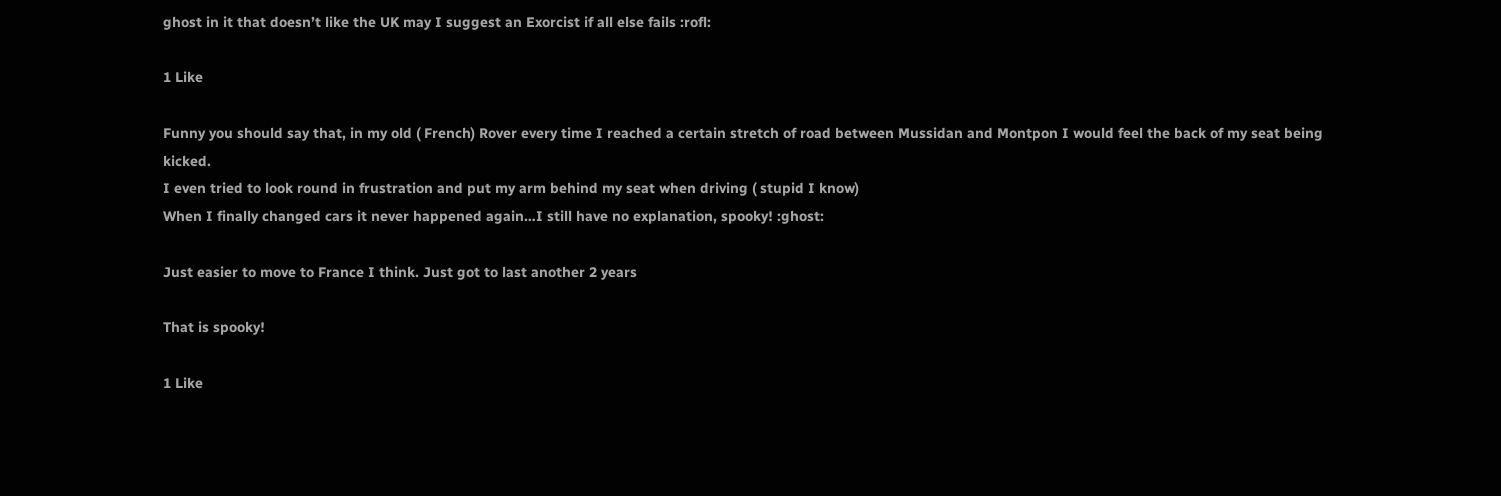ghost in it that doesn’t like the UK may I suggest an Exorcist if all else fails :rofl:

1 Like

Funny you should say that, in my old ( French) Rover every time I reached a certain stretch of road between Mussidan and Montpon I would feel the back of my seat being kicked.
I even tried to look round in frustration and put my arm behind my seat when driving ( stupid I know)
When I finally changed cars it never happened again…I still have no explanation, spooky! :ghost:

Just easier to move to France I think. Just got to last another 2 years

That is spooky!

1 Like